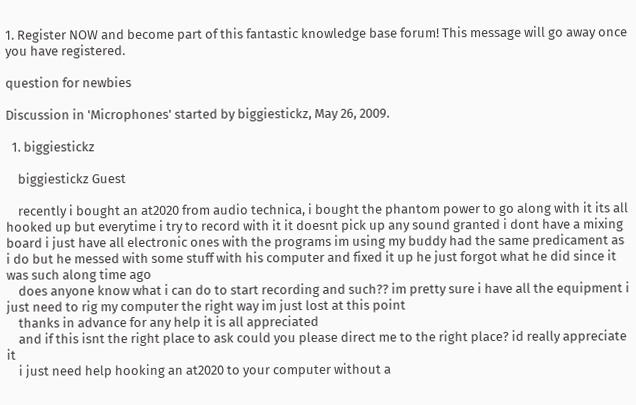1. Register NOW and become part of this fantastic knowledge base forum! This message will go away once you have registered.

question for newbies

Discussion in 'Microphones' started by biggiestickz, May 26, 2009.

  1. biggiestickz

    biggiestickz Guest

    recently i bought an at2020 from audio technica, i bought the phantom power to go along with it its all hooked up but everytime i try to record with it it doesnt pick up any sound granted i dont have a mixing board i just have all electronic ones with the programs im using my buddy had the same predicament as i do but he messed with some stuff with his computer and fixed it up he just forgot what he did since it was such along time ago
    does anyone know what i can do to start recording and such?? im pretty sure i have all the equipment i just need to rig my computer the right way im just lost at this point
    thanks in advance for any help it is all appreciated
    and if this isnt the right place to ask could you please direct me to the right place? id really appreciate it
    i just need help hooking an at2020 to your computer without a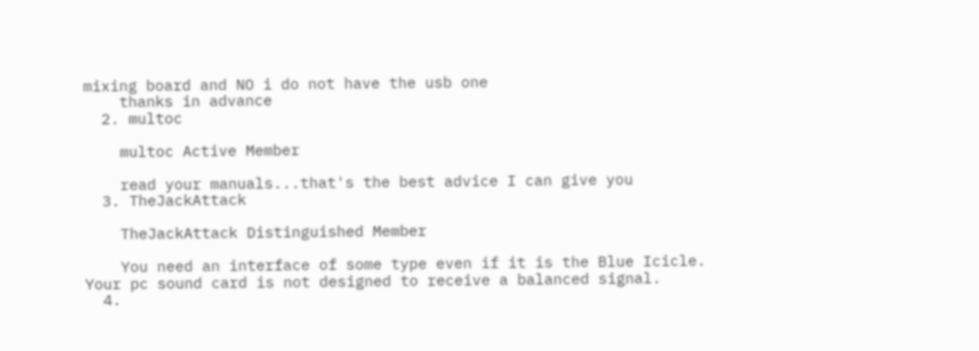mixing board and NO i do not have the usb one
    thanks in advance
  2. multoc

    multoc Active Member

    read your manuals...that's the best advice I can give you
  3. TheJackAttack

    TheJackAttack Distinguished Member

    You need an interface of some type even if it is the Blue Icicle. Your pc sound card is not designed to receive a balanced signal.
  4.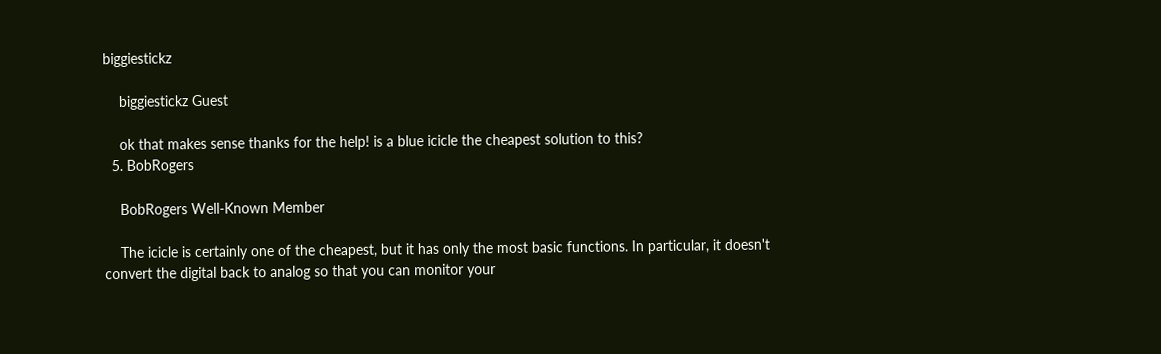biggiestickz

    biggiestickz Guest

    ok that makes sense thanks for the help! is a blue icicle the cheapest solution to this?
  5. BobRogers

    BobRogers Well-Known Member

    The icicle is certainly one of the cheapest, but it has only the most basic functions. In particular, it doesn't convert the digital back to analog so that you can monitor your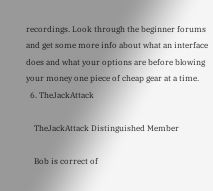recordings. Look through the beginner forums and get some more info about what an interface does and what your options are before blowing your money one piece of cheap gear at a time.
  6. TheJackAttack

    TheJackAttack Distinguished Member

    Bob is correct of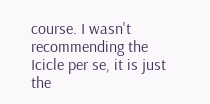course. I wasn't recommending the Icicle per se, it is just the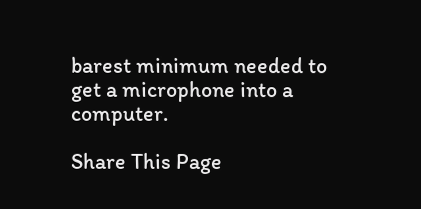barest minimum needed to get a microphone into a computer.

Share This Page